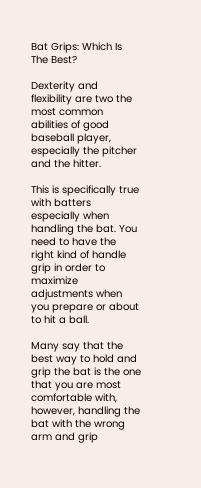Bat Grips: Which Is The Best?

Dexterity and flexibility are two the most common abilities of good baseball player, especially the pitcher and the hitter.

This is specifically true with batters especially when handling the bat. You need to have the right kind of handle grip in order to maximize adjustments when you prepare or about to hit a ball.

Many say that the best way to hold and grip the bat is the one that you are most comfortable with, however, handling the bat with the wrong arm and grip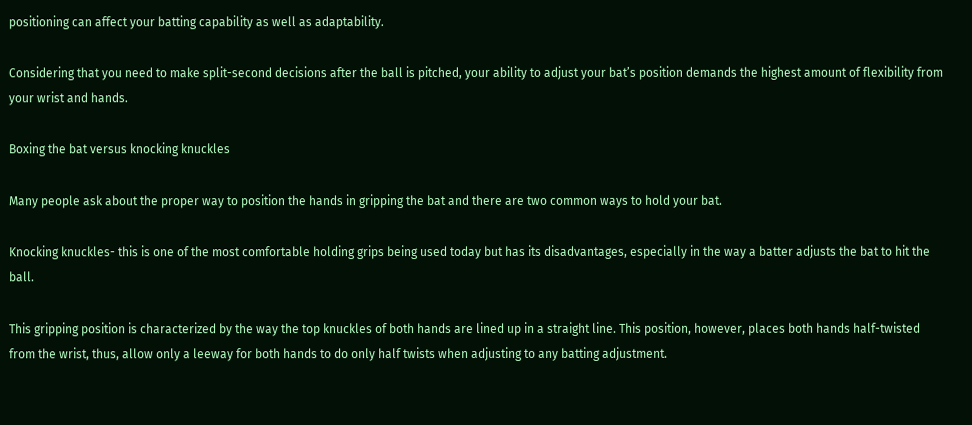positioning can affect your batting capability as well as adaptability.

Considering that you need to make split-second decisions after the ball is pitched, your ability to adjust your bat’s position demands the highest amount of flexibility from your wrist and hands.

Boxing the bat versus knocking knuckles

Many people ask about the proper way to position the hands in gripping the bat and there are two common ways to hold your bat.

Knocking knuckles- this is one of the most comfortable holding grips being used today but has its disadvantages, especially in the way a batter adjusts the bat to hit the ball.

This gripping position is characterized by the way the top knuckles of both hands are lined up in a straight line. This position, however, places both hands half-twisted from the wrist, thus, allow only a leeway for both hands to do only half twists when adjusting to any batting adjustment.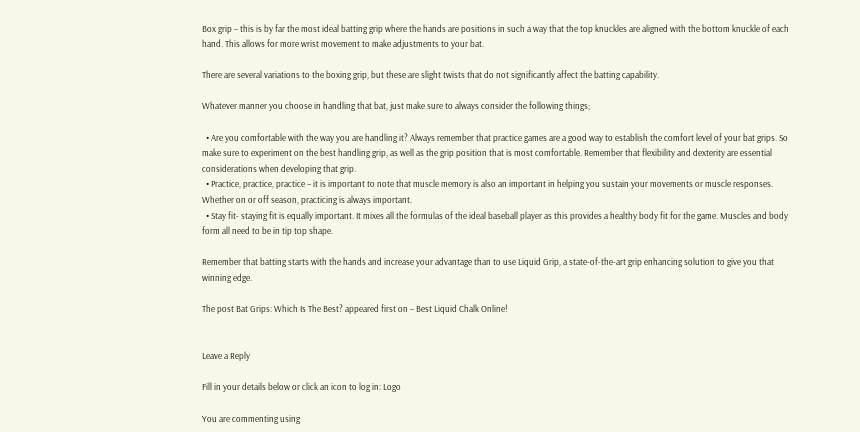Box grip – this is by far the most ideal batting grip where the hands are positions in such a way that the top knuckles are aligned with the bottom knuckle of each hand. This allows for more wrist movement to make adjustments to your bat.

There are several variations to the boxing grip, but these are slight twists that do not significantly affect the batting capability.

Whatever manner you choose in handling that bat, just make sure to always consider the following things;

  • Are you comfortable with the way you are handling it? Always remember that practice games are a good way to establish the comfort level of your bat grips. So make sure to experiment on the best handling grip, as well as the grip position that is most comfortable. Remember that flexibility and dexterity are essential considerations when developing that grip.
  • Practice, practice, practice – it is important to note that muscle memory is also an important in helping you sustain your movements or muscle responses. Whether on or off season, practicing is always important.
  • Stay fit- staying fit is equally important. It mixes all the formulas of the ideal baseball player as this provides a healthy body fit for the game. Muscles and body form all need to be in tip top shape.

Remember that batting starts with the hands and increase your advantage than to use Liquid Grip, a state-of-the-art grip enhancing solution to give you that winning edge.

The post Bat Grips: Which Is The Best? appeared first on – Best Liquid Chalk Online!


Leave a Reply

Fill in your details below or click an icon to log in: Logo

You are commenting using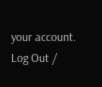your account. Log Out /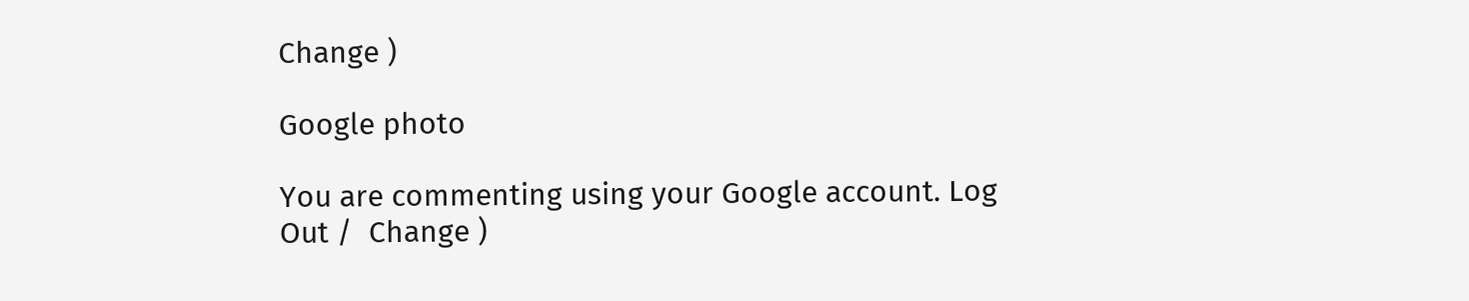Change )

Google photo

You are commenting using your Google account. Log Out /  Change )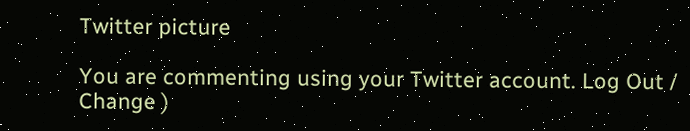Twitter picture

You are commenting using your Twitter account. Log Out /  Change )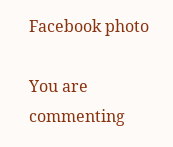Facebook photo

You are commenting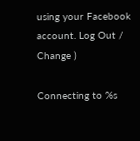using your Facebook account. Log Out /  Change )

Connecting to %s